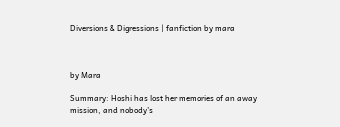Diversions & Digressions | fanfiction by mara



by Mara

Summary: Hoshi has lost her memories of an away mission, and nobody’s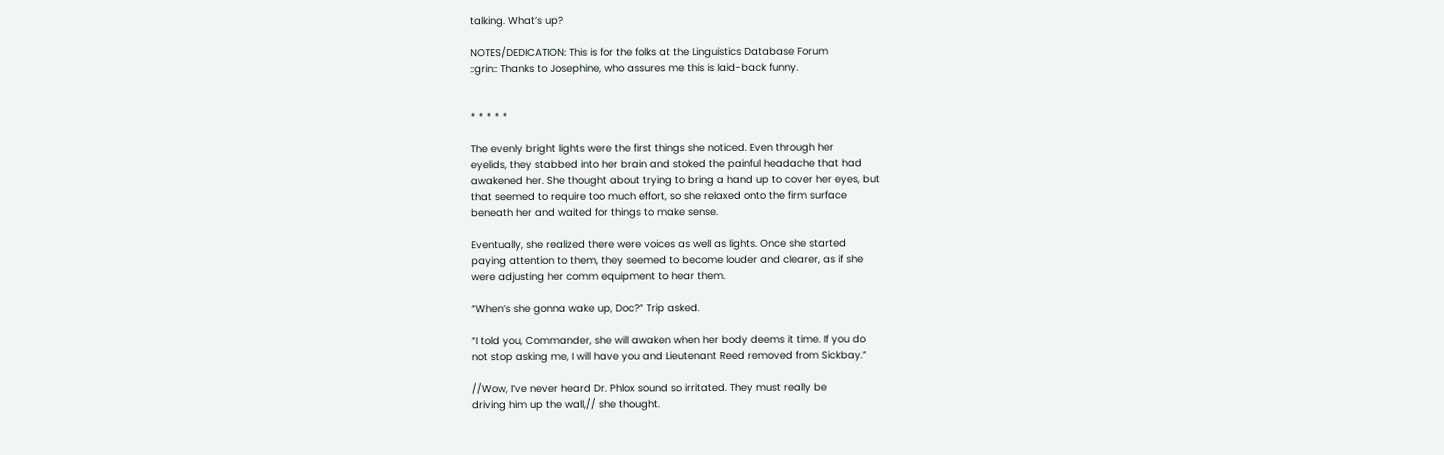talking. What’s up?

NOTES/DEDICATION: This is for the folks at the Linguistics Database Forum
::grin:: Thanks to Josephine, who assures me this is laid-back funny.


* * * * *

The evenly bright lights were the first things she noticed. Even through her
eyelids, they stabbed into her brain and stoked the painful headache that had
awakened her. She thought about trying to bring a hand up to cover her eyes, but
that seemed to require too much effort, so she relaxed onto the firm surface
beneath her and waited for things to make sense.

Eventually, she realized there were voices as well as lights. Once she started
paying attention to them, they seemed to become louder and clearer, as if she
were adjusting her comm equipment to hear them.

“When’s she gonna wake up, Doc?” Trip asked.

“I told you, Commander, she will awaken when her body deems it time. If you do
not stop asking me, I will have you and Lieutenant Reed removed from Sickbay.”

//Wow, I’ve never heard Dr. Phlox sound so irritated. They must really be
driving him up the wall,// she thought.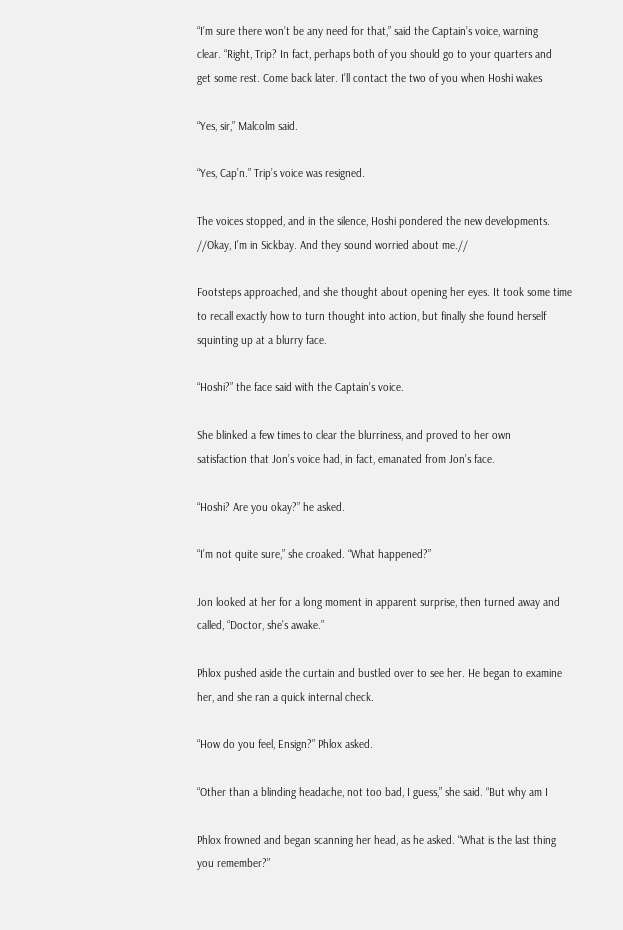“I’m sure there won’t be any need for that,” said the Captain’s voice, warning
clear. “Right, Trip? In fact, perhaps both of you should go to your quarters and
get some rest. Come back later. I’ll contact the two of you when Hoshi wakes

“Yes, sir,” Malcolm said.

“Yes, Cap’n.” Trip’s voice was resigned.

The voices stopped, and in the silence, Hoshi pondered the new developments.
//Okay, I’m in Sickbay. And they sound worried about me.//

Footsteps approached, and she thought about opening her eyes. It took some time
to recall exactly how to turn thought into action, but finally she found herself
squinting up at a blurry face.

“Hoshi?” the face said with the Captain’s voice.

She blinked a few times to clear the blurriness, and proved to her own
satisfaction that Jon’s voice had, in fact, emanated from Jon’s face.

“Hoshi? Are you okay?” he asked.

“I’m not quite sure,” she croaked. “What happened?”

Jon looked at her for a long moment in apparent surprise, then turned away and
called, “Doctor, she’s awake.”

Phlox pushed aside the curtain and bustled over to see her. He began to examine
her, and she ran a quick internal check.

“How do you feel, Ensign?” Phlox asked.

“Other than a blinding headache, not too bad, I guess,” she said. “But why am I

Phlox frowned and began scanning her head, as he asked. “What is the last thing
you remember?”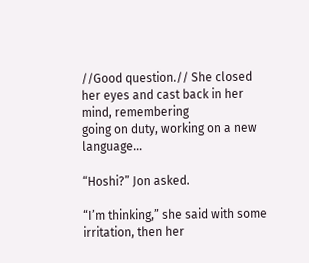//Good question.// She closed her eyes and cast back in her mind, remembering
going on duty, working on a new language…

“Hoshi?” Jon asked.

“I’m thinking,” she said with some irritation, then her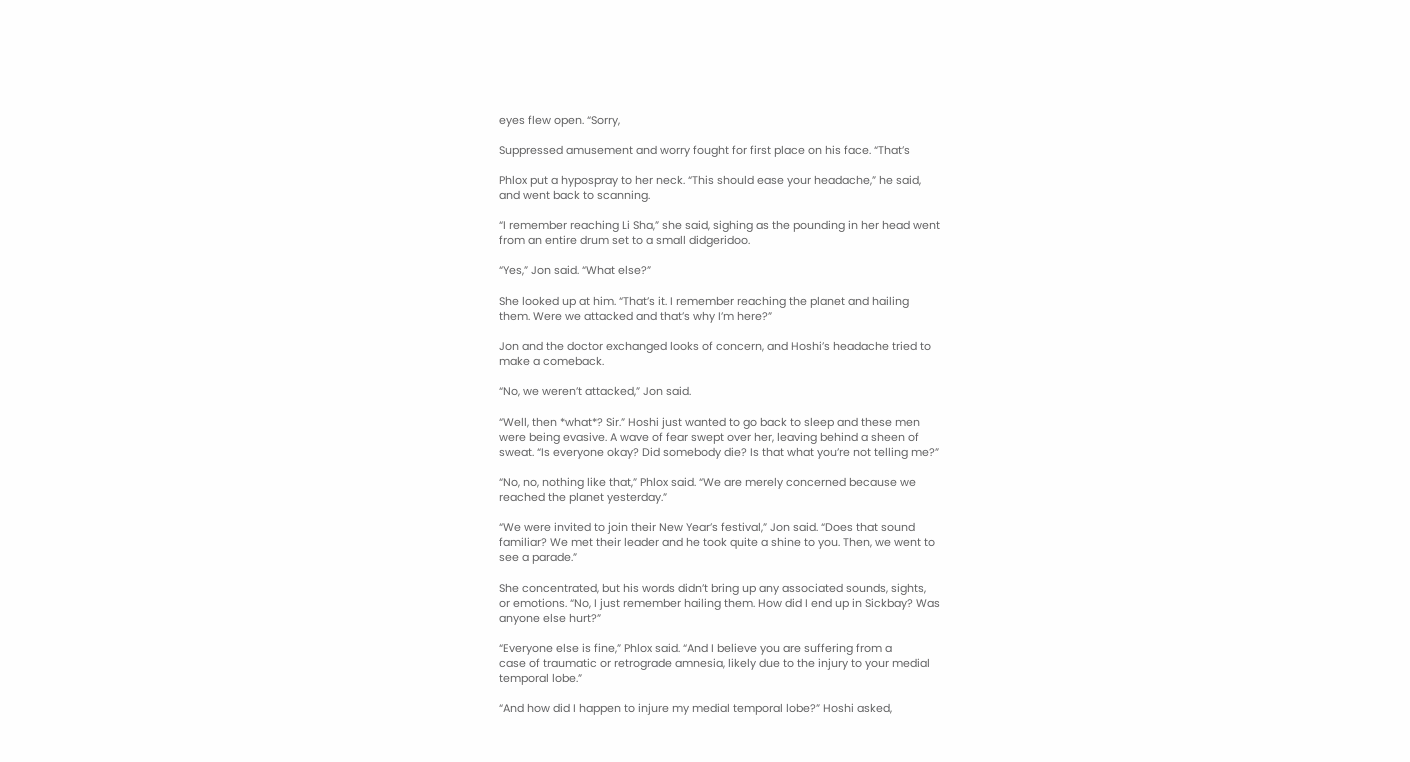eyes flew open. “Sorry,

Suppressed amusement and worry fought for first place on his face. “That’s

Phlox put a hypospray to her neck. “This should ease your headache,” he said,
and went back to scanning.

“I remember reaching Li Sha,” she said, sighing as the pounding in her head went
from an entire drum set to a small didgeridoo.

“Yes,” Jon said. “What else?”

She looked up at him. “That’s it. I remember reaching the planet and hailing
them. Were we attacked and that’s why I’m here?”

Jon and the doctor exchanged looks of concern, and Hoshi’s headache tried to
make a comeback.

“No, we weren’t attacked,” Jon said.

“Well, then *what*? Sir.” Hoshi just wanted to go back to sleep and these men
were being evasive. A wave of fear swept over her, leaving behind a sheen of
sweat. “Is everyone okay? Did somebody die? Is that what you’re not telling me?”

“No, no, nothing like that,” Phlox said. “We are merely concerned because we
reached the planet yesterday.”

“We were invited to join their New Year’s festival,” Jon said. “Does that sound
familiar? We met their leader and he took quite a shine to you. Then, we went to
see a parade.”

She concentrated, but his words didn’t bring up any associated sounds, sights,
or emotions. “No, I just remember hailing them. How did I end up in Sickbay? Was
anyone else hurt?”

“Everyone else is fine,” Phlox said. “And I believe you are suffering from a
case of traumatic or retrograde amnesia, likely due to the injury to your medial
temporal lobe.”

“And how did I happen to injure my medial temporal lobe?” Hoshi asked,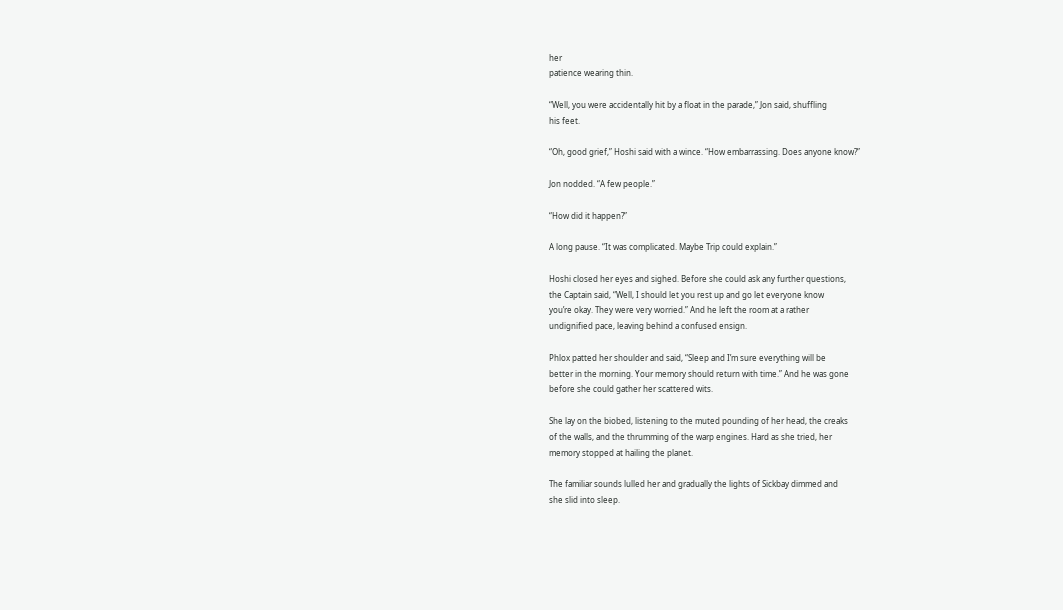her
patience wearing thin.

“Well, you were accidentally hit by a float in the parade,” Jon said, shuffling
his feet.

“Oh, good grief,” Hoshi said with a wince. “How embarrassing. Does anyone know?”

Jon nodded. “A few people.”

“How did it happen?”

A long pause. “It was complicated. Maybe Trip could explain.”

Hoshi closed her eyes and sighed. Before she could ask any further questions,
the Captain said, “Well, I should let you rest up and go let everyone know
you’re okay. They were very worried.” And he left the room at a rather
undignified pace, leaving behind a confused ensign.

Phlox patted her shoulder and said, “Sleep and I’m sure everything will be
better in the morning. Your memory should return with time.” And he was gone
before she could gather her scattered wits.

She lay on the biobed, listening to the muted pounding of her head, the creaks
of the walls, and the thrumming of the warp engines. Hard as she tried, her
memory stopped at hailing the planet.

The familiar sounds lulled her and gradually the lights of Sickbay dimmed and
she slid into sleep.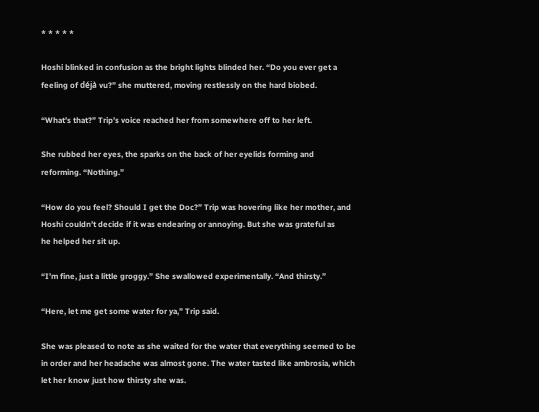* * * * *

Hoshi blinked in confusion as the bright lights blinded her. “Do you ever get a
feeling of déjà vu?” she muttered, moving restlessly on the hard biobed.

“What’s that?” Trip’s voice reached her from somewhere off to her left.

She rubbed her eyes, the sparks on the back of her eyelids forming and
reforming. “Nothing.”

“How do you feel? Should I get the Doc?” Trip was hovering like her mother, and
Hoshi couldn’t decide if it was endearing or annoying. But she was grateful as
he helped her sit up.

“I’m fine, just a little groggy.” She swallowed experimentally. “And thirsty.”

“Here, let me get some water for ya,” Trip said.

She was pleased to note as she waited for the water that everything seemed to be
in order and her headache was almost gone. The water tasted like ambrosia, which
let her know just how thirsty she was.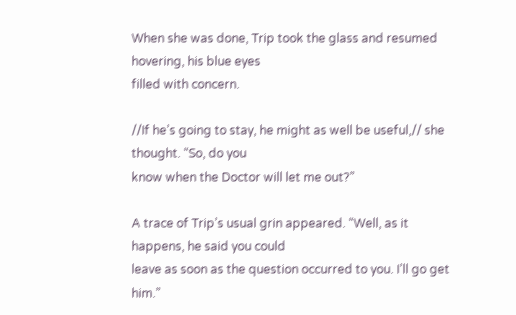When she was done, Trip took the glass and resumed hovering, his blue eyes
filled with concern.

//If he’s going to stay, he might as well be useful,// she thought. “So, do you
know when the Doctor will let me out?”

A trace of Trip’s usual grin appeared. “Well, as it happens, he said you could
leave as soon as the question occurred to you. I’ll go get him.”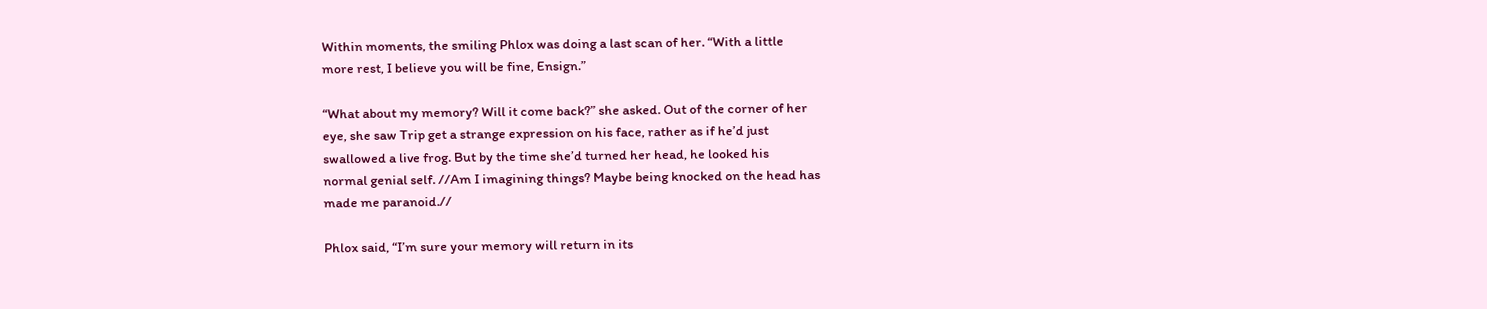Within moments, the smiling Phlox was doing a last scan of her. “With a little
more rest, I believe you will be fine, Ensign.”

“What about my memory? Will it come back?” she asked. Out of the corner of her
eye, she saw Trip get a strange expression on his face, rather as if he’d just
swallowed a live frog. But by the time she’d turned her head, he looked his
normal genial self. //Am I imagining things? Maybe being knocked on the head has
made me paranoid.//

Phlox said, “I’m sure your memory will return in its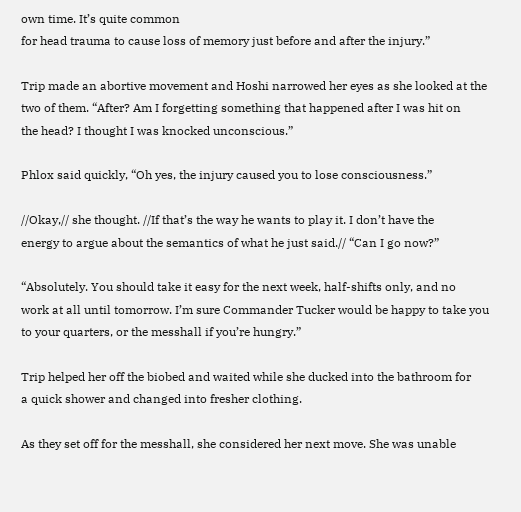own time. It’s quite common
for head trauma to cause loss of memory just before and after the injury.”

Trip made an abortive movement and Hoshi narrowed her eyes as she looked at the
two of them. “After? Am I forgetting something that happened after I was hit on
the head? I thought I was knocked unconscious.”

Phlox said quickly, “Oh yes, the injury caused you to lose consciousness.”

//Okay,// she thought. //If that’s the way he wants to play it. I don’t have the
energy to argue about the semantics of what he just said.// “Can I go now?”

“Absolutely. You should take it easy for the next week, half-shifts only, and no
work at all until tomorrow. I’m sure Commander Tucker would be happy to take you
to your quarters, or the messhall if you’re hungry.”

Trip helped her off the biobed and waited while she ducked into the bathroom for
a quick shower and changed into fresher clothing.

As they set off for the messhall, she considered her next move. She was unable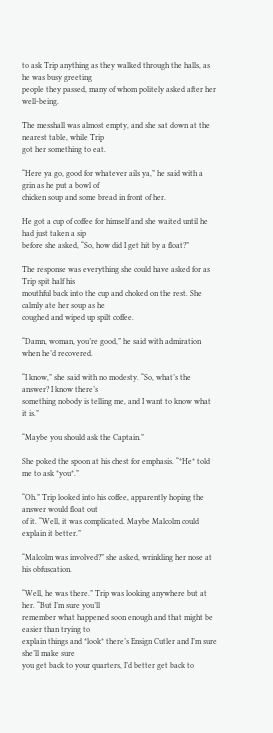to ask Trip anything as they walked through the halls, as he was busy greeting
people they passed, many of whom politely asked after her well-being.

The messhall was almost empty, and she sat down at the nearest table, while Trip
got her something to eat.

“Here ya go, good for whatever ails ya,” he said with a grin as he put a bowl of
chicken soup and some bread in front of her.

He got a cup of coffee for himself and she waited until he had just taken a sip
before she asked, “So, how did I get hit by a float?”

The response was everything she could have asked for as Trip spit half his
mouthful back into the cup and choked on the rest. She calmly ate her soup as he
coughed and wiped up spilt coffee.

“Damn, woman, you’re good,” he said with admiration when he’d recovered.

“I know,” she said with no modesty. “So, what’s the answer? I know there’s
something nobody is telling me, and I want to know what it is.”

“Maybe you should ask the Captain.”

She poked the spoon at his chest for emphasis. “*He* told me to ask *you*.”

“Oh.” Trip looked into his coffee, apparently hoping the answer would float out
of it. “Well, it was complicated. Maybe Malcolm could explain it better.”

“Malcolm was involved?” she asked, wrinkling her nose at his obfuscation.

“Well, he was there.” Trip was looking anywhere but at her. “But I’m sure you’ll
remember what happened soon enough and that might be easier than trying to
explain things and *look* there’s Ensign Cutler and I’m sure she’ll make sure
you get back to your quarters, I’d better get back to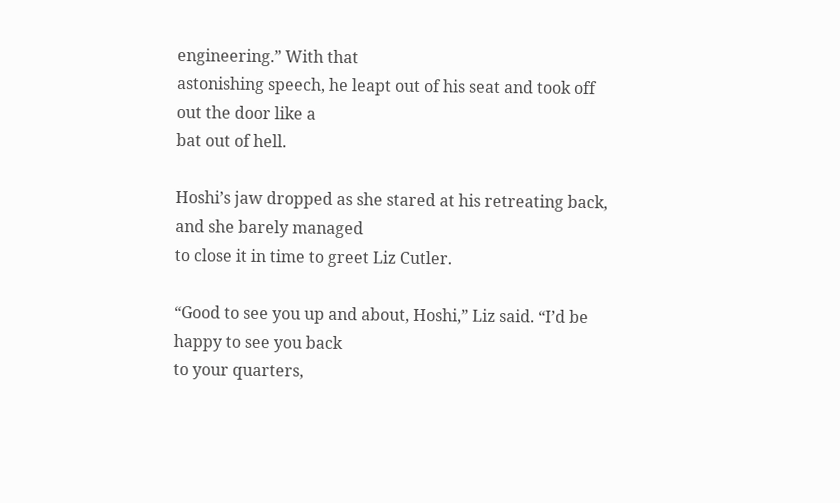engineering.” With that
astonishing speech, he leapt out of his seat and took off out the door like a
bat out of hell.

Hoshi’s jaw dropped as she stared at his retreating back, and she barely managed
to close it in time to greet Liz Cutler.

“Good to see you up and about, Hoshi,” Liz said. “I’d be happy to see you back
to your quarters,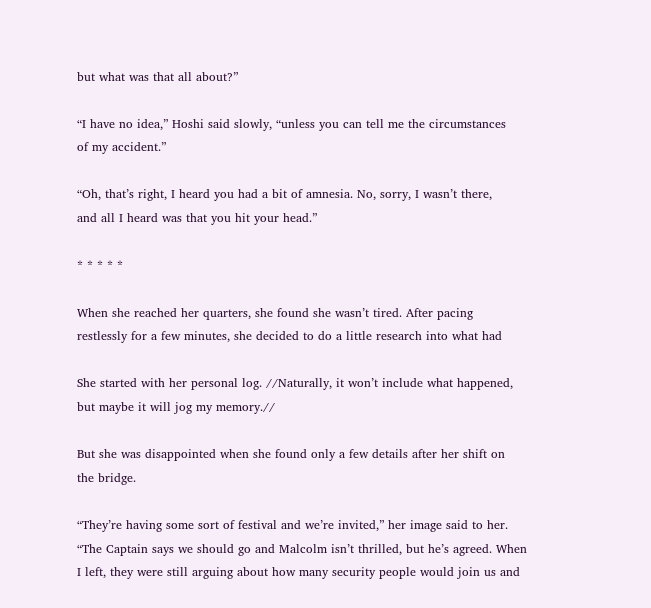but what was that all about?”

“I have no idea,” Hoshi said slowly, “unless you can tell me the circumstances
of my accident.”

“Oh, that’s right, I heard you had a bit of amnesia. No, sorry, I wasn’t there,
and all I heard was that you hit your head.”

* * * * *

When she reached her quarters, she found she wasn’t tired. After pacing
restlessly for a few minutes, she decided to do a little research into what had

She started with her personal log. //Naturally, it won’t include what happened,
but maybe it will jog my memory.//

But she was disappointed when she found only a few details after her shift on
the bridge.

“They’re having some sort of festival and we’re invited,” her image said to her.
“The Captain says we should go and Malcolm isn’t thrilled, but he’s agreed. When
I left, they were still arguing about how many security people would join us and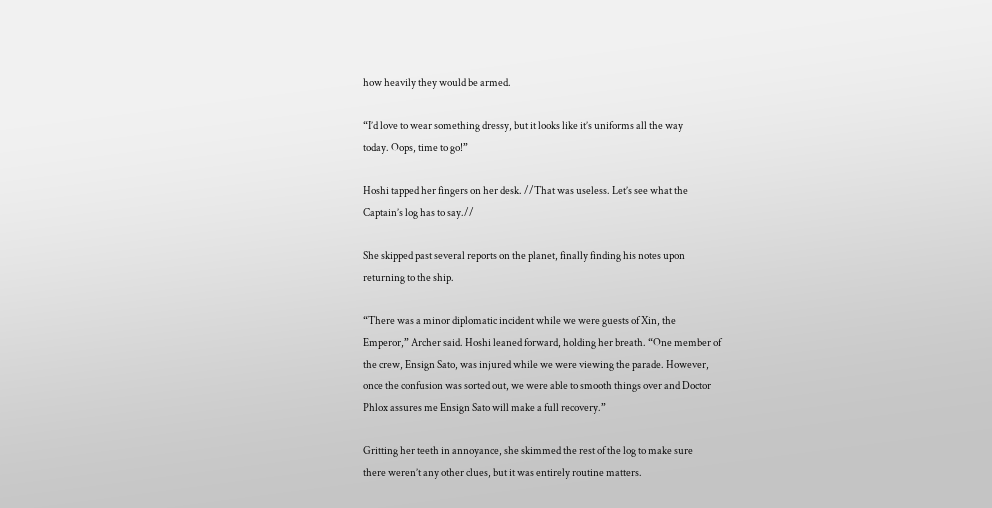how heavily they would be armed.

“I’d love to wear something dressy, but it looks like it’s uniforms all the way
today. Oops, time to go!”

Hoshi tapped her fingers on her desk. //That was useless. Let’s see what the
Captain’s log has to say.//

She skipped past several reports on the planet, finally finding his notes upon
returning to the ship.

“There was a minor diplomatic incident while we were guests of Xin, the
Emperor,” Archer said. Hoshi leaned forward, holding her breath. “One member of
the crew, Ensign Sato, was injured while we were viewing the parade. However,
once the confusion was sorted out, we were able to smooth things over and Doctor
Phlox assures me Ensign Sato will make a full recovery.”

Gritting her teeth in annoyance, she skimmed the rest of the log to make sure
there weren’t any other clues, but it was entirely routine matters.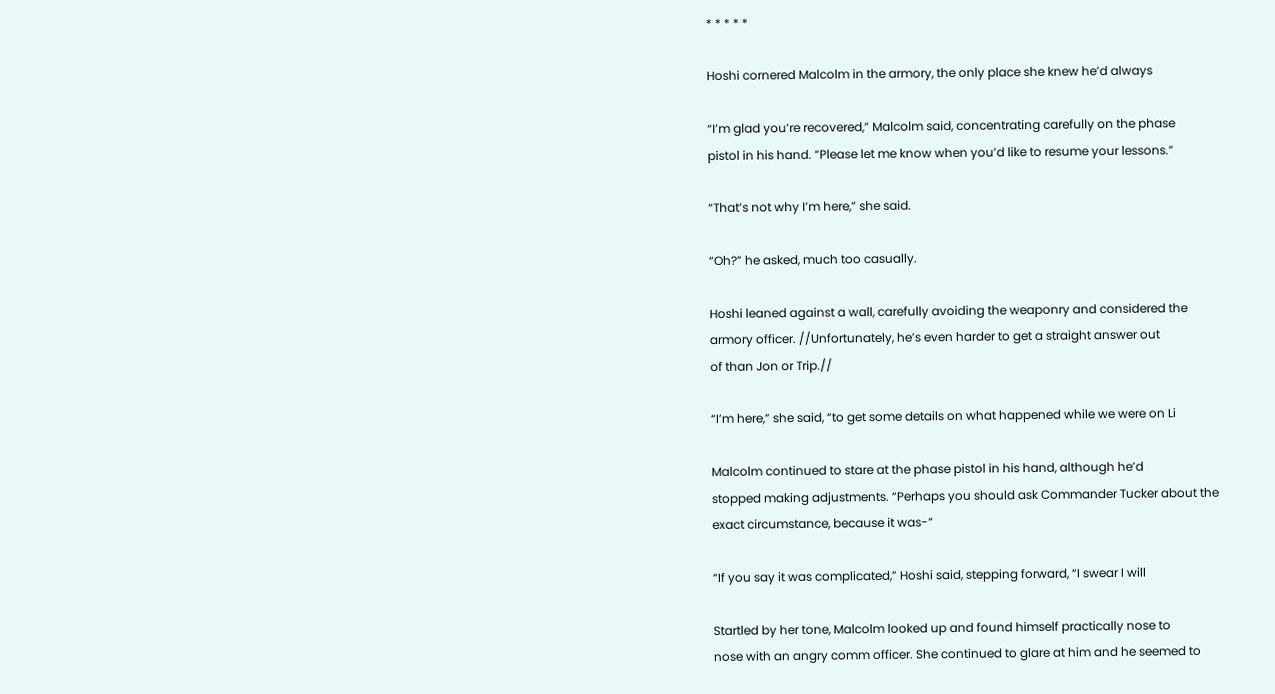* * * * *

Hoshi cornered Malcolm in the armory, the only place she knew he’d always

“I’m glad you’re recovered,” Malcolm said, concentrating carefully on the phase
pistol in his hand. “Please let me know when you’d like to resume your lessons.”

“That’s not why I’m here,” she said.

“Oh?” he asked, much too casually.

Hoshi leaned against a wall, carefully avoiding the weaponry and considered the
armory officer. //Unfortunately, he’s even harder to get a straight answer out
of than Jon or Trip.//

“I’m here,” she said, “to get some details on what happened while we were on Li

Malcolm continued to stare at the phase pistol in his hand, although he’d
stopped making adjustments. “Perhaps you should ask Commander Tucker about the
exact circumstance, because it was-”

“If you say it was complicated,” Hoshi said, stepping forward, “I swear I will

Startled by her tone, Malcolm looked up and found himself practically nose to
nose with an angry comm officer. She continued to glare at him and he seemed to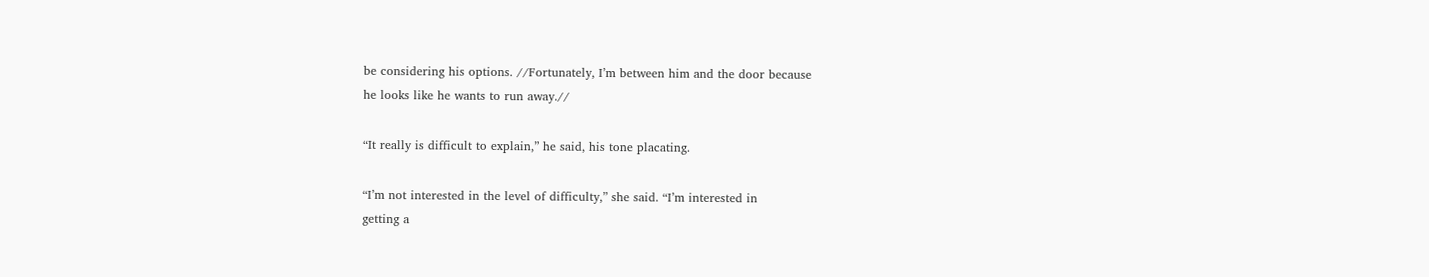be considering his options. //Fortunately, I’m between him and the door because
he looks like he wants to run away.//

“It really is difficult to explain,” he said, his tone placating.

“I’m not interested in the level of difficulty,” she said. “I’m interested in
getting a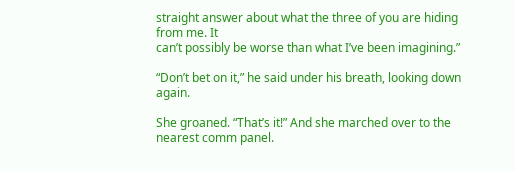straight answer about what the three of you are hiding from me. It
can’t possibly be worse than what I’ve been imagining.”

“Don’t bet on it,” he said under his breath, looking down again.

She groaned. “That’s it!” And she marched over to the nearest comm panel.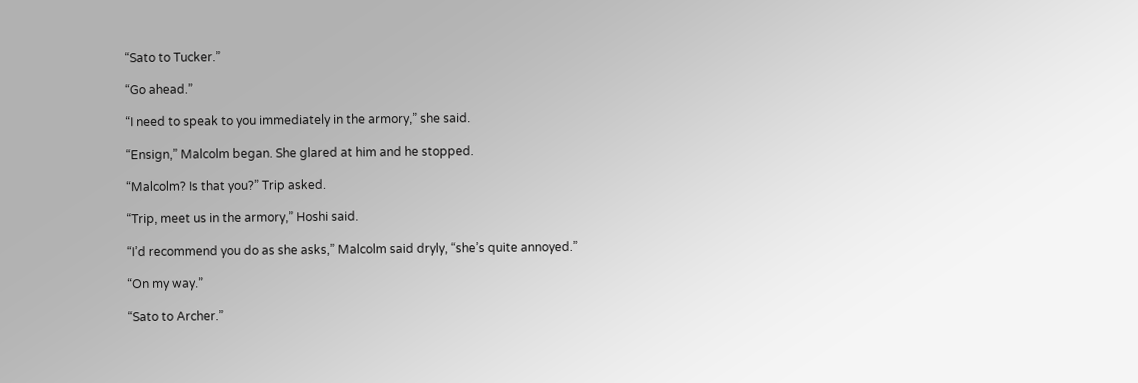“Sato to Tucker.”

“Go ahead.”

“I need to speak to you immediately in the armory,” she said.

“Ensign,” Malcolm began. She glared at him and he stopped.

“Malcolm? Is that you?” Trip asked.

“Trip, meet us in the armory,” Hoshi said.

“I’d recommend you do as she asks,” Malcolm said dryly, “she’s quite annoyed.”

“On my way.”

“Sato to Archer.”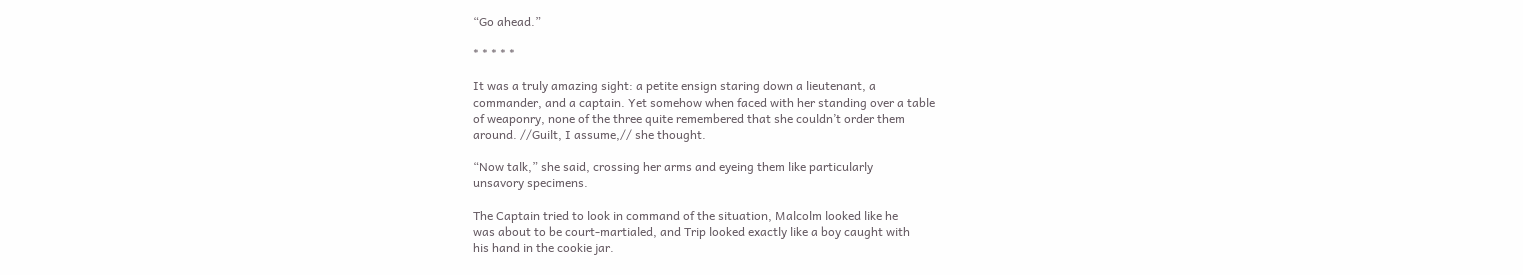“Go ahead.”

* * * * *

It was a truly amazing sight: a petite ensign staring down a lieutenant, a
commander, and a captain. Yet somehow when faced with her standing over a table
of weaponry, none of the three quite remembered that she couldn’t order them
around. //Guilt, I assume,// she thought.

“Now talk,” she said, crossing her arms and eyeing them like particularly
unsavory specimens.

The Captain tried to look in command of the situation, Malcolm looked like he
was about to be court-martialed, and Trip looked exactly like a boy caught with
his hand in the cookie jar.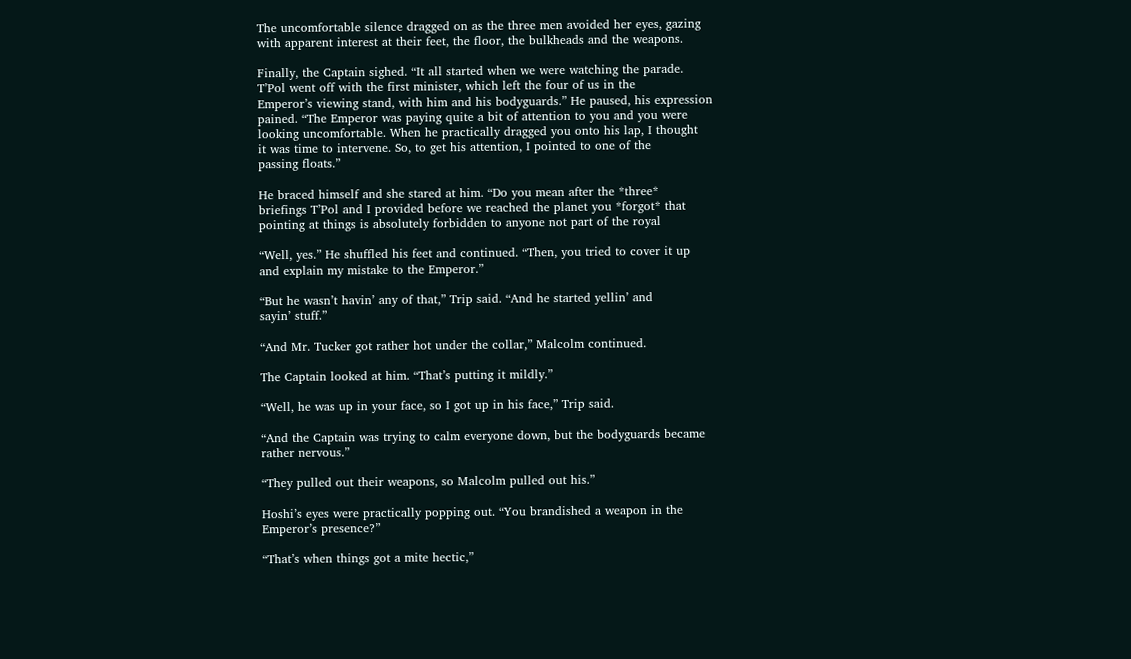The uncomfortable silence dragged on as the three men avoided her eyes, gazing
with apparent interest at their feet, the floor, the bulkheads and the weapons.

Finally, the Captain sighed. “It all started when we were watching the parade.
T’Pol went off with the first minister, which left the four of us in the
Emperor’s viewing stand, with him and his bodyguards.” He paused, his expression
pained. “The Emperor was paying quite a bit of attention to you and you were
looking uncomfortable. When he practically dragged you onto his lap, I thought
it was time to intervene. So, to get his attention, I pointed to one of the
passing floats.”

He braced himself and she stared at him. “Do you mean after the *three*
briefings T’Pol and I provided before we reached the planet you *forgot* that
pointing at things is absolutely forbidden to anyone not part of the royal

“Well, yes.” He shuffled his feet and continued. “Then, you tried to cover it up
and explain my mistake to the Emperor.”

“But he wasn’t havin’ any of that,” Trip said. “And he started yellin’ and
sayin’ stuff.”

“And Mr. Tucker got rather hot under the collar,” Malcolm continued.

The Captain looked at him. “That’s putting it mildly.”

“Well, he was up in your face, so I got up in his face,” Trip said.

“And the Captain was trying to calm everyone down, but the bodyguards became
rather nervous.”

“They pulled out their weapons, so Malcolm pulled out his.”

Hoshi’s eyes were practically popping out. “You brandished a weapon in the
Emperor’s presence?”

“That’s when things got a mite hectic,”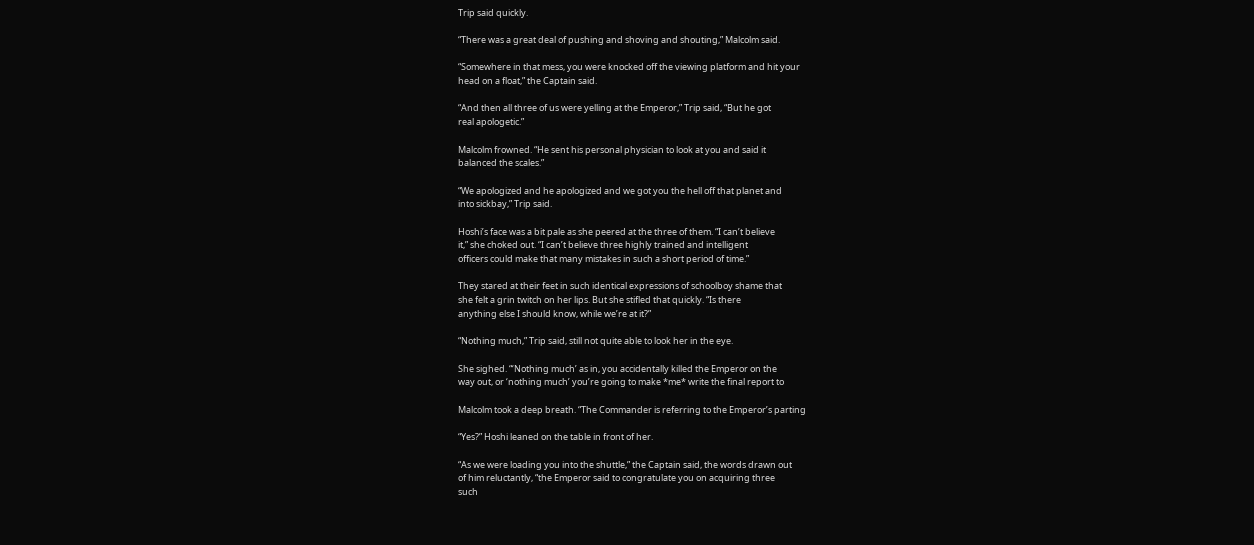Trip said quickly.

“There was a great deal of pushing and shoving and shouting,” Malcolm said.

“Somewhere in that mess, you were knocked off the viewing platform and hit your
head on a float,” the Captain said.

“And then all three of us were yelling at the Emperor,” Trip said, “But he got
real apologetic.”

Malcolm frowned. “He sent his personal physician to look at you and said it
balanced the scales.”

“We apologized and he apologized and we got you the hell off that planet and
into sickbay,” Trip said.

Hoshi’s face was a bit pale as she peered at the three of them. “I can’t believe
it,” she choked out. “I can’t believe three highly trained and intelligent
officers could make that many mistakes in such a short period of time.”

They stared at their feet in such identical expressions of schoolboy shame that
she felt a grin twitch on her lips. But she stifled that quickly. “Is there
anything else I should know, while we’re at it?”

“Nothing much,” Trip said, still not quite able to look her in the eye.

She sighed. “‘Nothing much’ as in, you accidentally killed the Emperor on the
way out, or ‘nothing much’ you’re going to make *me* write the final report to

Malcolm took a deep breath. “The Commander is referring to the Emperor’s parting

“Yes?” Hoshi leaned on the table in front of her.

“As we were loading you into the shuttle,” the Captain said, the words drawn out
of him reluctantly, “the Emperor said to congratulate you on acquiring three
such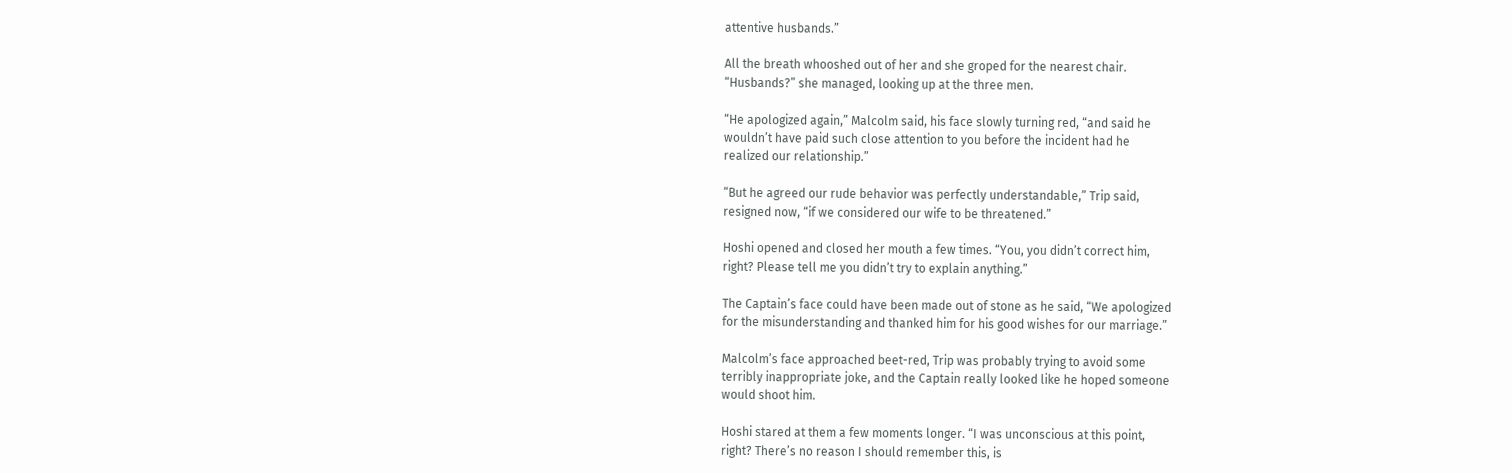attentive husbands.”

All the breath whooshed out of her and she groped for the nearest chair.
“Husbands?” she managed, looking up at the three men.

“He apologized again,” Malcolm said, his face slowly turning red, “and said he
wouldn’t have paid such close attention to you before the incident had he
realized our relationship.”

“But he agreed our rude behavior was perfectly understandable,” Trip said,
resigned now, “if we considered our wife to be threatened.”

Hoshi opened and closed her mouth a few times. “You, you didn’t correct him,
right? Please tell me you didn’t try to explain anything.”

The Captain’s face could have been made out of stone as he said, “We apologized
for the misunderstanding and thanked him for his good wishes for our marriage.”

Malcolm’s face approached beet-red, Trip was probably trying to avoid some
terribly inappropriate joke, and the Captain really looked like he hoped someone
would shoot him.

Hoshi stared at them a few moments longer. “I was unconscious at this point,
right? There’s no reason I should remember this, is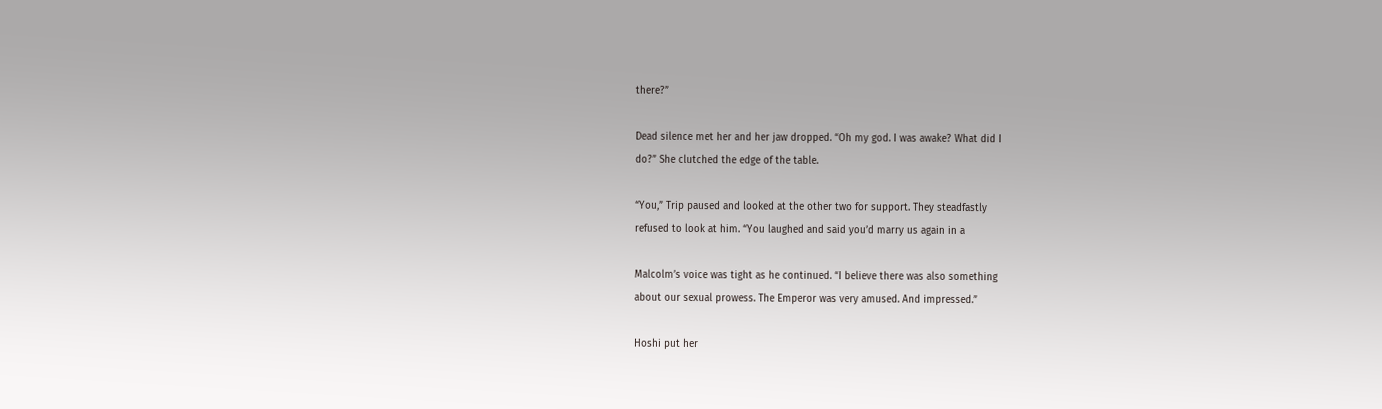there?”

Dead silence met her and her jaw dropped. “Oh my god. I was awake? What did I
do?” She clutched the edge of the table.

“You,” Trip paused and looked at the other two for support. They steadfastly
refused to look at him. “You laughed and said you’d marry us again in a

Malcolm’s voice was tight as he continued. “I believe there was also something
about our sexual prowess. The Emperor was very amused. And impressed.”

Hoshi put her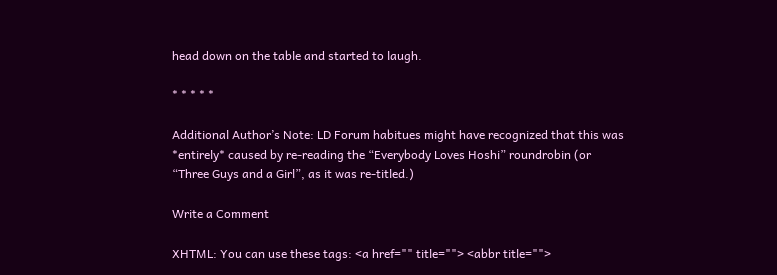head down on the table and started to laugh.

* * * * *

Additional Author’s Note: LD Forum habitues might have recognized that this was
*entirely* caused by re-reading the “Everybody Loves Hoshi” roundrobin (or
“Three Guys and a Girl”, as it was re-titled.)

Write a Comment

XHTML: You can use these tags: <a href="" title=""> <abbr title="">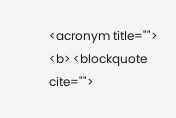<acronym title=""> <b> <blockquote cite="">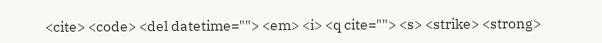<cite> <code> <del datetime=""> <em> <i> <q cite=""> <s> <strike> <strong>